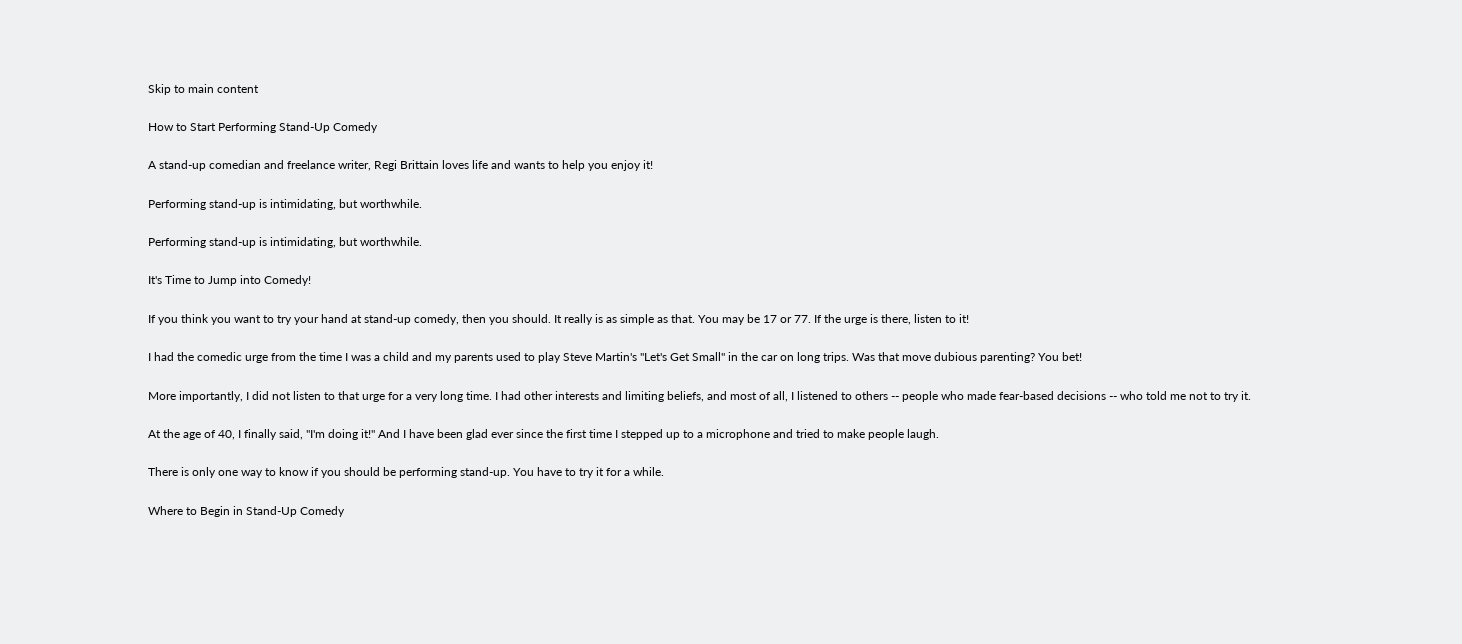Skip to main content

How to Start Performing Stand-Up Comedy

A stand-up comedian and freelance writer, Regi Brittain loves life and wants to help you enjoy it!

Performing stand-up is intimidating, but worthwhile.

Performing stand-up is intimidating, but worthwhile.

It's Time to Jump into Comedy!

If you think you want to try your hand at stand-up comedy, then you should. It really is as simple as that. You may be 17 or 77. If the urge is there, listen to it!

I had the comedic urge from the time I was a child and my parents used to play Steve Martin's "Let's Get Small" in the car on long trips. Was that move dubious parenting? You bet!

More importantly, I did not listen to that urge for a very long time. I had other interests and limiting beliefs, and most of all, I listened to others -- people who made fear-based decisions -- who told me not to try it.

At the age of 40, I finally said, "I'm doing it!" And I have been glad ever since the first time I stepped up to a microphone and tried to make people laugh.

There is only one way to know if you should be performing stand-up. You have to try it for a while.

Where to Begin in Stand-Up Comedy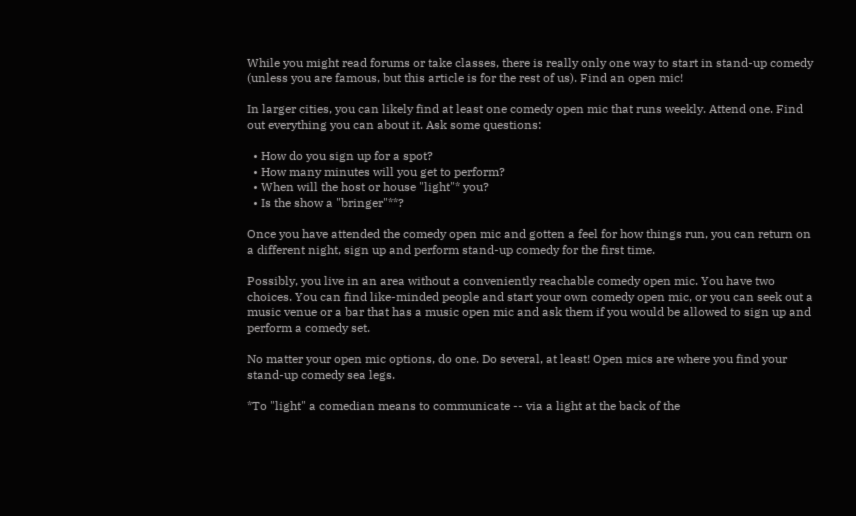While you might read forums or take classes, there is really only one way to start in stand-up comedy (unless you are famous, but this article is for the rest of us). Find an open mic!

In larger cities, you can likely find at least one comedy open mic that runs weekly. Attend one. Find out everything you can about it. Ask some questions:

  • How do you sign up for a spot?
  • How many minutes will you get to perform?
  • When will the host or house "light"* you?
  • Is the show a "bringer"**?

Once you have attended the comedy open mic and gotten a feel for how things run, you can return on a different night, sign up and perform stand-up comedy for the first time.

Possibly, you live in an area without a conveniently reachable comedy open mic. You have two choices. You can find like-minded people and start your own comedy open mic, or you can seek out a music venue or a bar that has a music open mic and ask them if you would be allowed to sign up and perform a comedy set.

No matter your open mic options, do one. Do several, at least! Open mics are where you find your stand-up comedy sea legs.

*To "light" a comedian means to communicate -- via a light at the back of the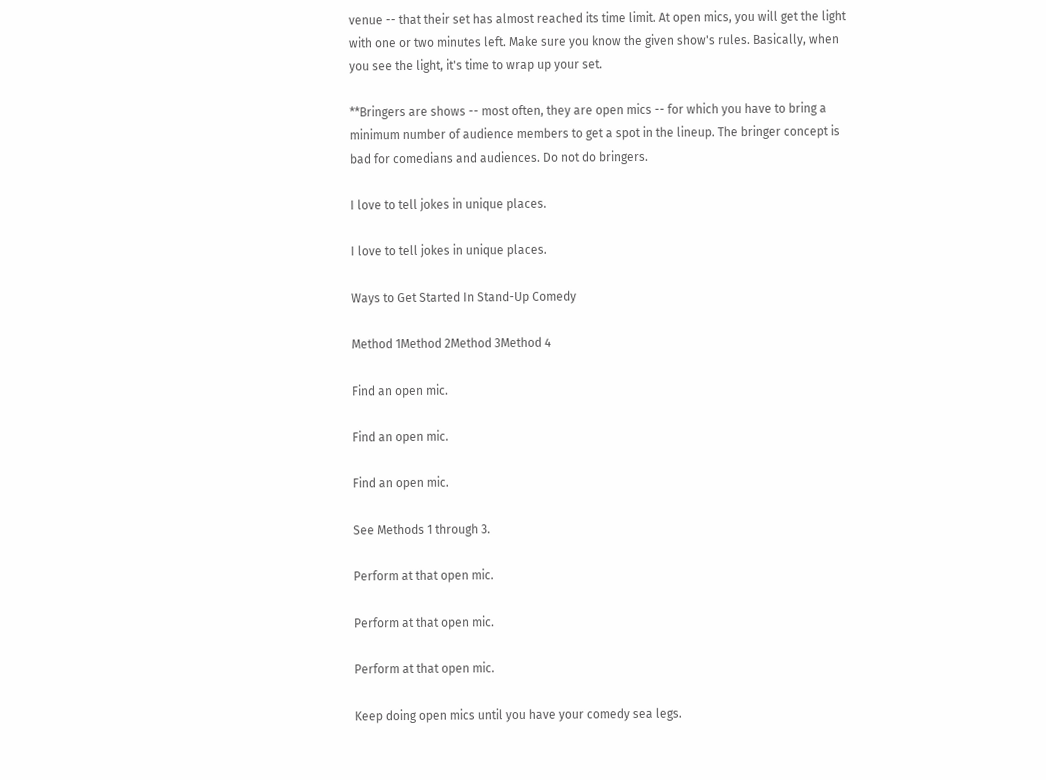venue -- that their set has almost reached its time limit. At open mics, you will get the light with one or two minutes left. Make sure you know the given show's rules. Basically, when you see the light, it's time to wrap up your set.

**Bringers are shows -- most often, they are open mics -- for which you have to bring a minimum number of audience members to get a spot in the lineup. The bringer concept is bad for comedians and audiences. Do not do bringers.

I love to tell jokes in unique places.

I love to tell jokes in unique places.

Ways to Get Started In Stand-Up Comedy

Method 1Method 2Method 3Method 4

Find an open mic.

Find an open mic.

Find an open mic.

See Methods 1 through 3.

Perform at that open mic.

Perform at that open mic.

Perform at that open mic.

Keep doing open mics until you have your comedy sea legs.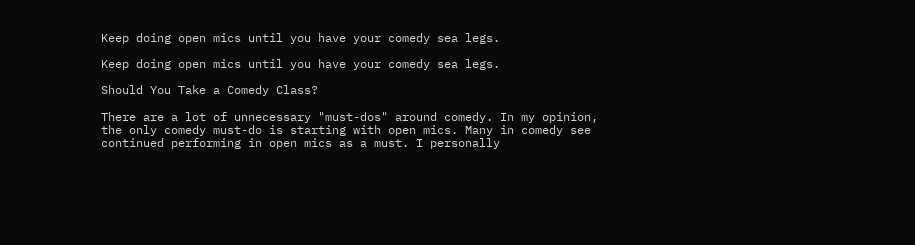Keep doing open mics until you have your comedy sea legs.

Keep doing open mics until you have your comedy sea legs.

Should You Take a Comedy Class?

There are a lot of unnecessary "must-dos" around comedy. In my opinion, the only comedy must-do is starting with open mics. Many in comedy see continued performing in open mics as a must. I personally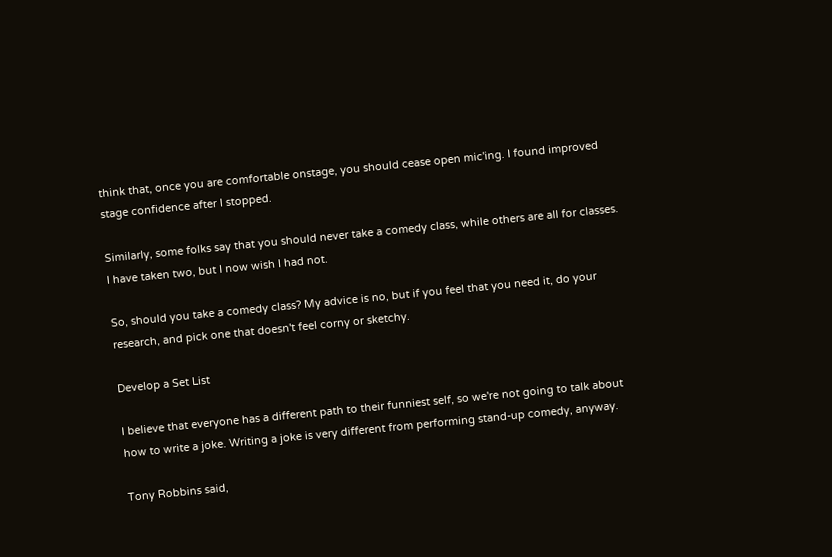think that, once you are comfortable onstage, you should cease open mic'ing. I found improved stage confidence after I stopped.

Similarly, some folks say that you should never take a comedy class, while others are all for classes. I have taken two, but I now wish I had not.

So, should you take a comedy class? My advice is no, but if you feel that you need it, do your research, and pick one that doesn't feel corny or sketchy.

Develop a Set List

I believe that everyone has a different path to their funniest self, so we're not going to talk about how to write a joke. Writing a joke is very different from performing stand-up comedy, anyway.

Tony Robbins said,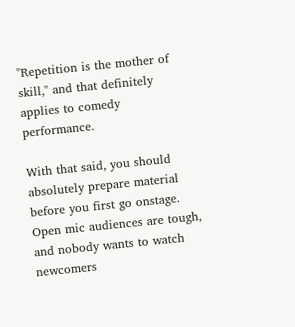"Repetition is the mother of skill," and that definitely applies to comedy performance.

With that said, you should absolutely prepare material before you first go onstage. Open mic audiences are tough, and nobody wants to watch newcomers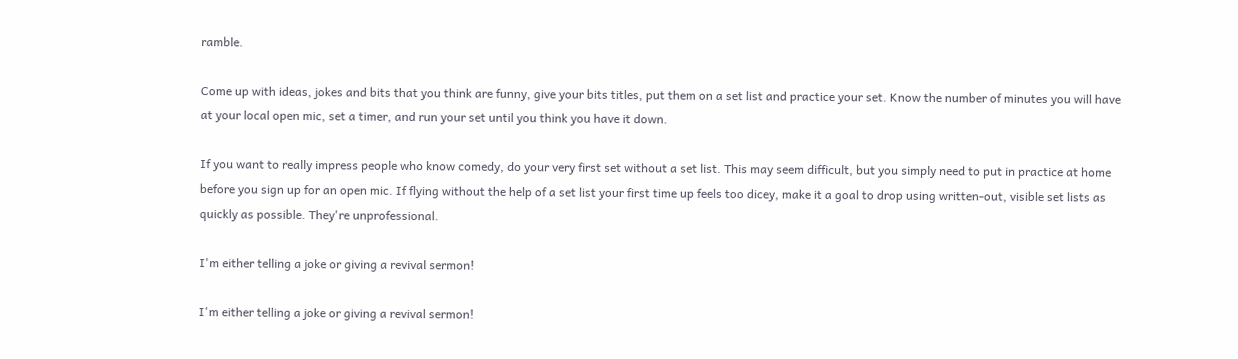ramble.

Come up with ideas, jokes and bits that you think are funny, give your bits titles, put them on a set list and practice your set. Know the number of minutes you will have at your local open mic, set a timer, and run your set until you think you have it down.

If you want to really impress people who know comedy, do your very first set without a set list. This may seem difficult, but you simply need to put in practice at home before you sign up for an open mic. If flying without the help of a set list your first time up feels too dicey, make it a goal to drop using written-out, visible set lists as quickly as possible. They're unprofessional.

I'm either telling a joke or giving a revival sermon!

I'm either telling a joke or giving a revival sermon!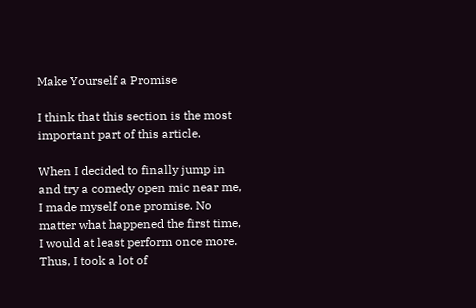Make Yourself a Promise

I think that this section is the most important part of this article.

When I decided to finally jump in and try a comedy open mic near me, I made myself one promise. No matter what happened the first time, I would at least perform once more. Thus, I took a lot of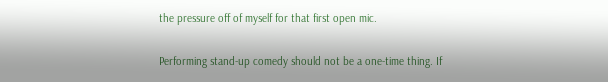the pressure off of myself for that first open mic.

Performing stand-up comedy should not be a one-time thing. If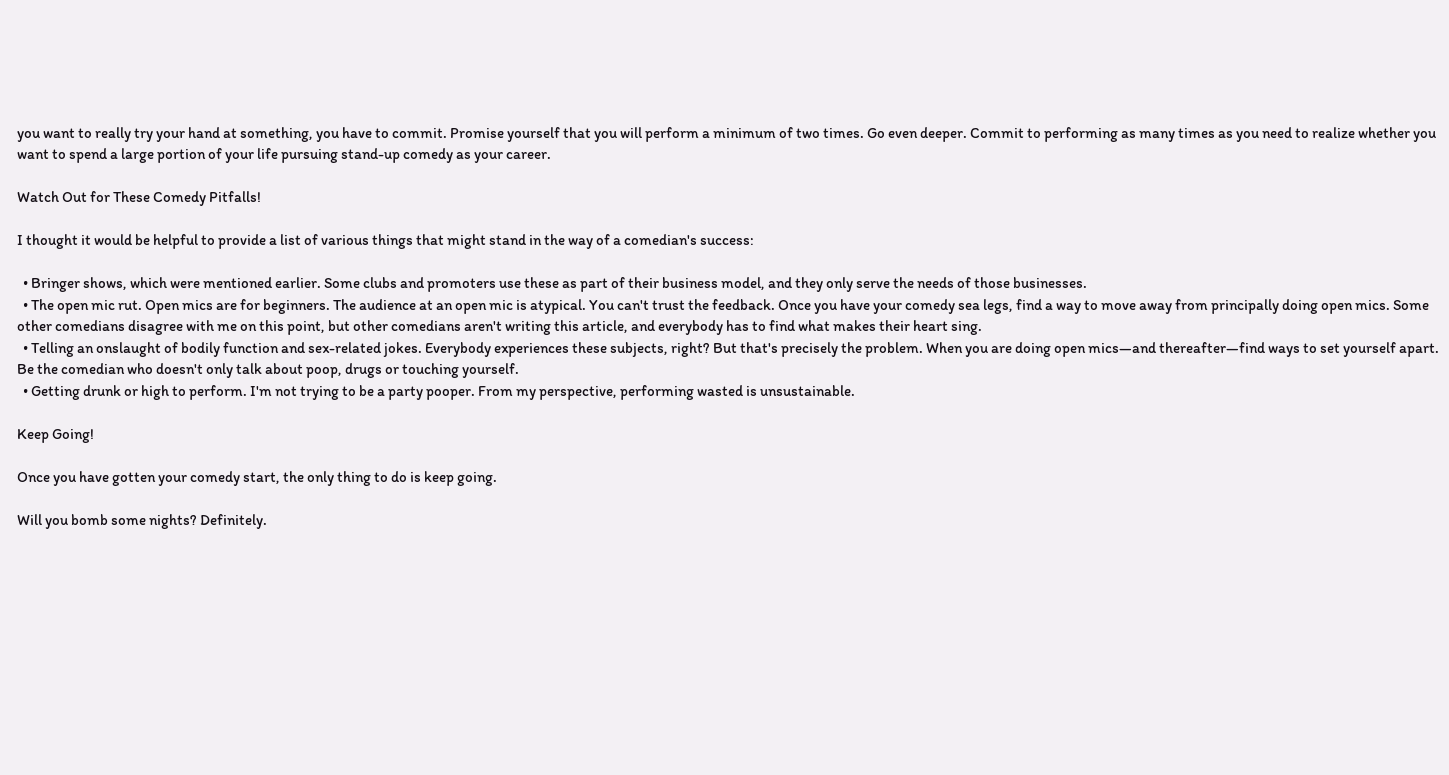you want to really try your hand at something, you have to commit. Promise yourself that you will perform a minimum of two times. Go even deeper. Commit to performing as many times as you need to realize whether you want to spend a large portion of your life pursuing stand-up comedy as your career.

Watch Out for These Comedy Pitfalls!

I thought it would be helpful to provide a list of various things that might stand in the way of a comedian's success:

  • Bringer shows, which were mentioned earlier. Some clubs and promoters use these as part of their business model, and they only serve the needs of those businesses.
  • The open mic rut. Open mics are for beginners. The audience at an open mic is atypical. You can't trust the feedback. Once you have your comedy sea legs, find a way to move away from principally doing open mics. Some other comedians disagree with me on this point, but other comedians aren't writing this article, and everybody has to find what makes their heart sing.
  • Telling an onslaught of bodily function and sex-related jokes. Everybody experiences these subjects, right? But that's precisely the problem. When you are doing open mics—and thereafter—find ways to set yourself apart. Be the comedian who doesn't only talk about poop, drugs or touching yourself.
  • Getting drunk or high to perform. I'm not trying to be a party pooper. From my perspective, performing wasted is unsustainable.

Keep Going!

Once you have gotten your comedy start, the only thing to do is keep going.

Will you bomb some nights? Definitely.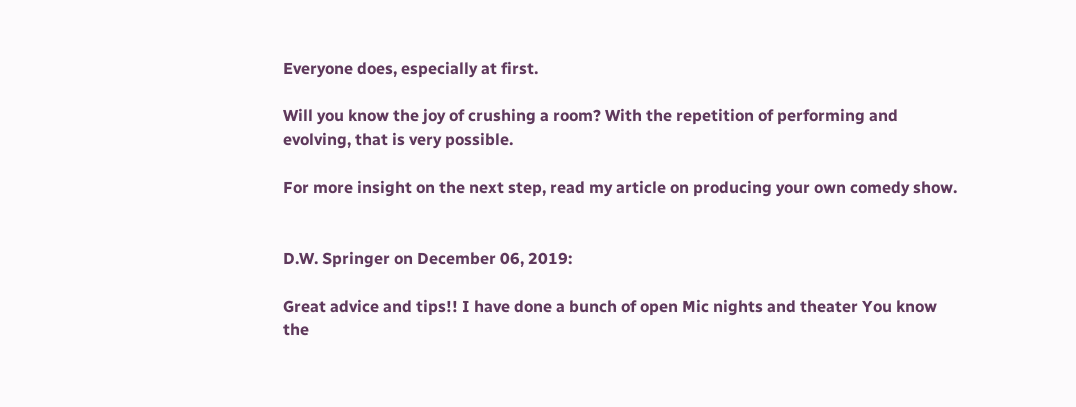Everyone does, especially at first.

Will you know the joy of crushing a room? With the repetition of performing and evolving, that is very possible.

For more insight on the next step, read my article on producing your own comedy show.


D.W. Springer on December 06, 2019:

Great advice and tips!! I have done a bunch of open Mic nights and theater You know the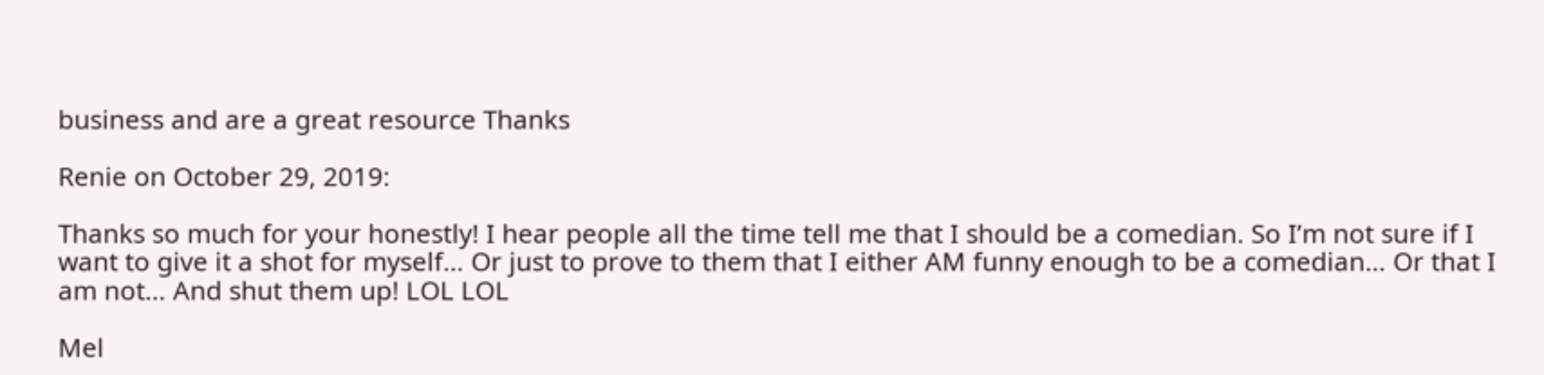business and are a great resource Thanks

Renie on October 29, 2019:

Thanks so much for your honestly! I hear people all the time tell me that I should be a comedian. So I’m not sure if I want to give it a shot for myself… Or just to prove to them that I either AM funny enough to be a comedian… Or that I am not… And shut them up! LOL LOL

Mel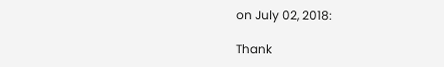on July 02, 2018:

Thank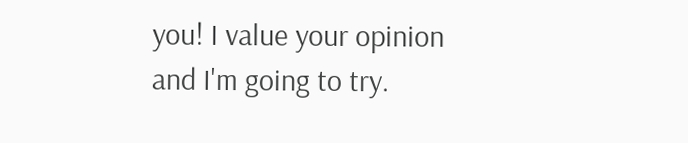you! I value your opinion and I'm going to try.